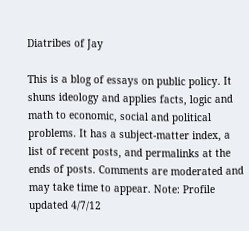Diatribes of Jay

This is a blog of essays on public policy. It shuns ideology and applies facts, logic and math to economic, social and political problems. It has a subject-matter index, a list of recent posts, and permalinks at the ends of posts. Comments are moderated and may take time to appear. Note: Profile updated 4/7/12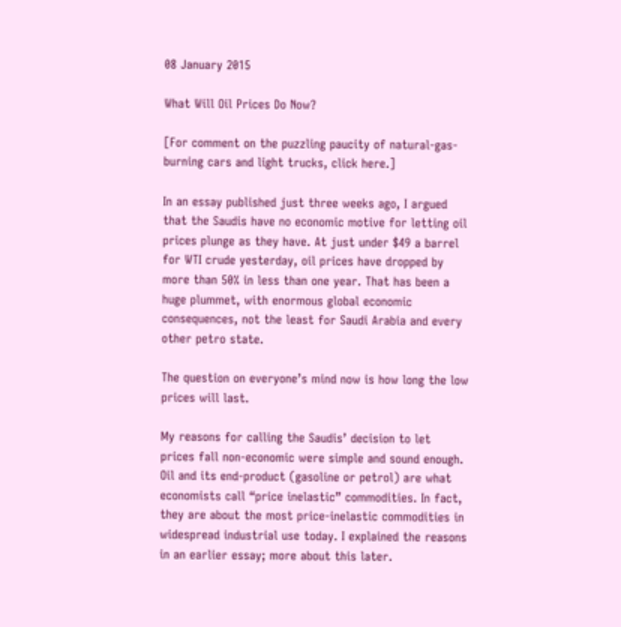08 January 2015

What Will Oil Prices Do Now?

[For comment on the puzzling paucity of natural-gas-burning cars and light trucks, click here.]

In an essay published just three weeks ago, I argued that the Saudis have no economic motive for letting oil prices plunge as they have. At just under $49 a barrel for WTI crude yesterday, oil prices have dropped by more than 50% in less than one year. That has been a huge plummet, with enormous global economic consequences, not the least for Saudi Arabia and every other petro state.

The question on everyone’s mind now is how long the low prices will last.

My reasons for calling the Saudis’ decision to let prices fall non-economic were simple and sound enough. Oil and its end-product (gasoline or petrol) are what economists call “price inelastic” commodities. In fact, they are about the most price-inelastic commodities in widespread industrial use today. I explained the reasons in an earlier essay; more about this later.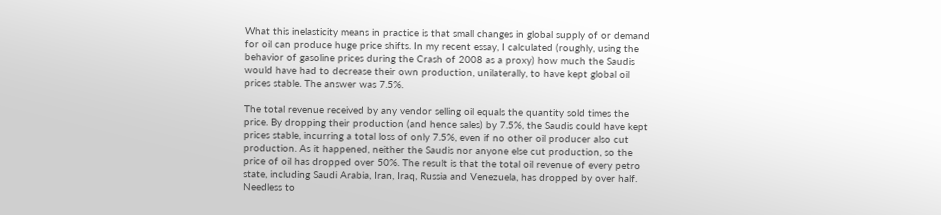What this inelasticity means in practice is that small changes in global supply of or demand for oil can produce huge price shifts. In my recent essay, I calculated (roughly, using the behavior of gasoline prices during the Crash of 2008 as a proxy) how much the Saudis would have had to decrease their own production, unilaterally, to have kept global oil prices stable. The answer was 7.5%.

The total revenue received by any vendor selling oil equals the quantity sold times the price. By dropping their production (and hence sales) by 7.5%, the Saudis could have kept prices stable, incurring a total loss of only 7.5%, even if no other oil producer also cut production. As it happened, neither the Saudis nor anyone else cut production, so the price of oil has dropped over 50%. The result is that the total oil revenue of every petro state, including Saudi Arabia, Iran, Iraq, Russia and Venezuela, has dropped by over half. Needless to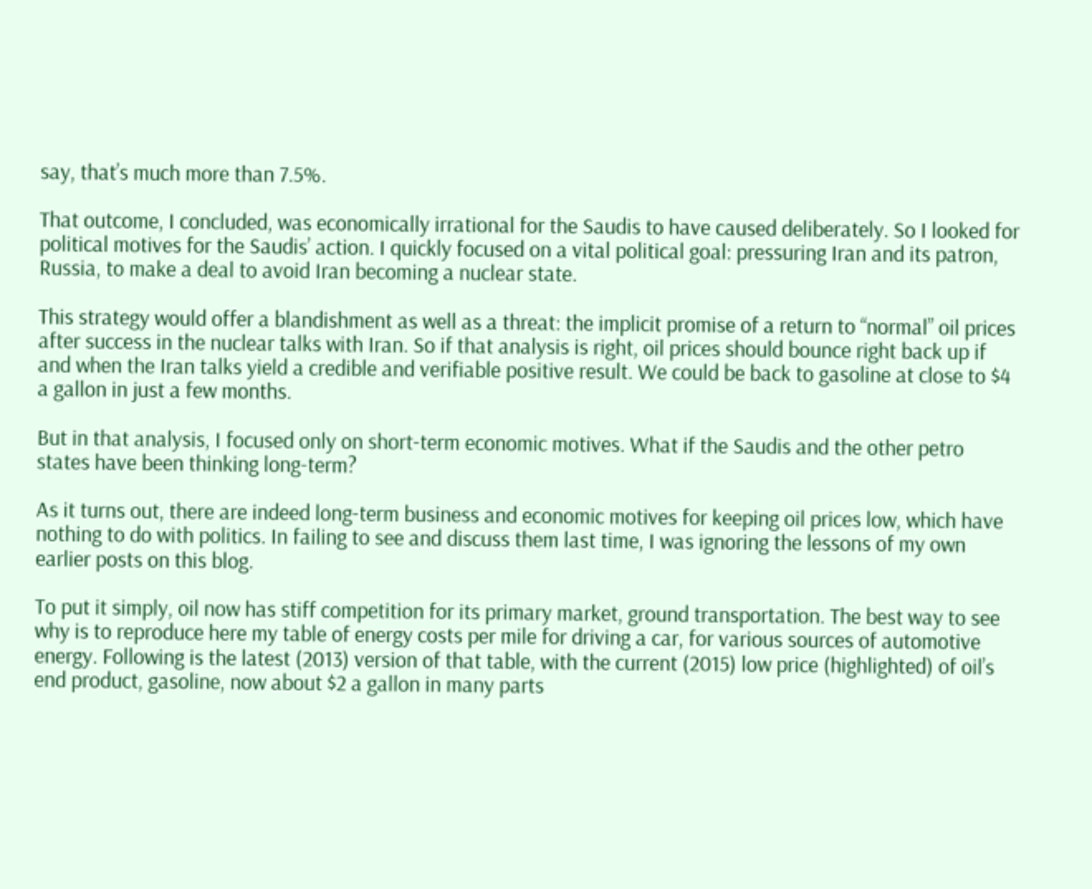say, that’s much more than 7.5%.

That outcome, I concluded, was economically irrational for the Saudis to have caused deliberately. So I looked for political motives for the Saudis’ action. I quickly focused on a vital political goal: pressuring Iran and its patron, Russia, to make a deal to avoid Iran becoming a nuclear state.

This strategy would offer a blandishment as well as a threat: the implicit promise of a return to “normal” oil prices after success in the nuclear talks with Iran. So if that analysis is right, oil prices should bounce right back up if and when the Iran talks yield a credible and verifiable positive result. We could be back to gasoline at close to $4 a gallon in just a few months.

But in that analysis, I focused only on short-term economic motives. What if the Saudis and the other petro states have been thinking long-term?

As it turns out, there are indeed long-term business and economic motives for keeping oil prices low, which have nothing to do with politics. In failing to see and discuss them last time, I was ignoring the lessons of my own earlier posts on this blog.

To put it simply, oil now has stiff competition for its primary market, ground transportation. The best way to see why is to reproduce here my table of energy costs per mile for driving a car, for various sources of automotive energy. Following is the latest (2013) version of that table, with the current (2015) low price (highlighted) of oil’s end product, gasoline, now about $2 a gallon in many parts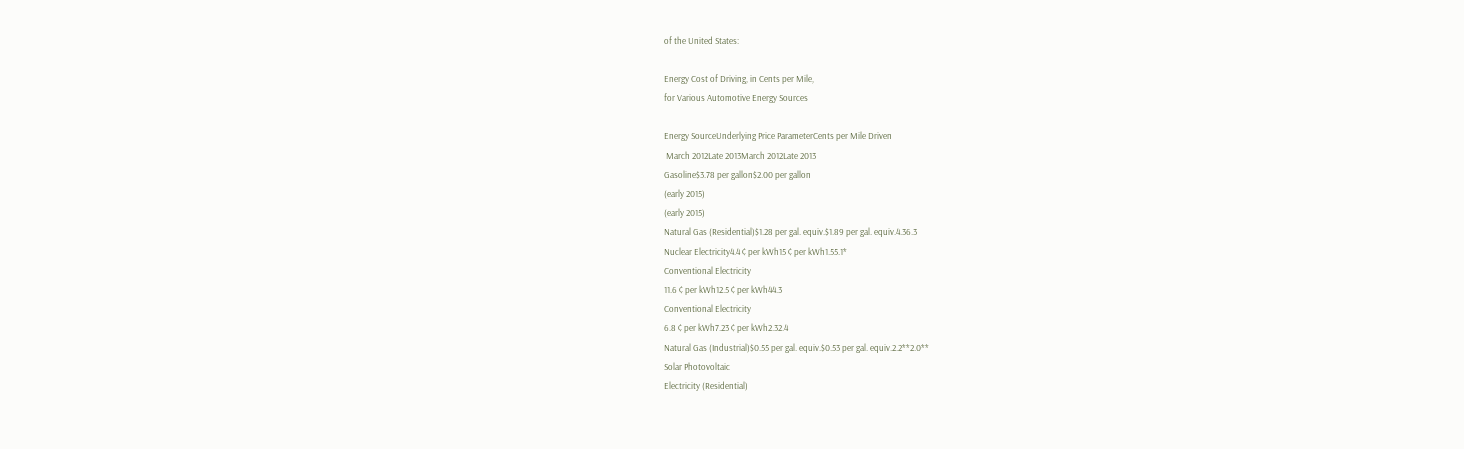of the United States:

Energy Cost of Driving, in Cents per Mile,
for Various Automotive Energy Sources

Energy SourceUnderlying Price ParameterCents per Mile Driven
 March 2012Late 2013March 2012Late 2013
Gasoline$3.78 per gallon$2.00 per gallon
(early 2015)
(early 2015)
Natural Gas (Residential)$1.28 per gal. equiv.$1.89 per gal. equiv.4.36.3
Nuclear Electricity4.4 ¢ per kWh15 ¢ per kWh1.55.1*
Conventional Electricity
11.6 ¢ per kWh12.5 ¢ per kWh44.3
Conventional Electricity
6.8 ¢ per kWh7.23 ¢ per kWh2.32.4
Natural Gas (Industrial)$0.55 per gal. equiv.$0.53 per gal. equiv.2.2**2.0**
Solar Photovoltaic
Electricity (Residential)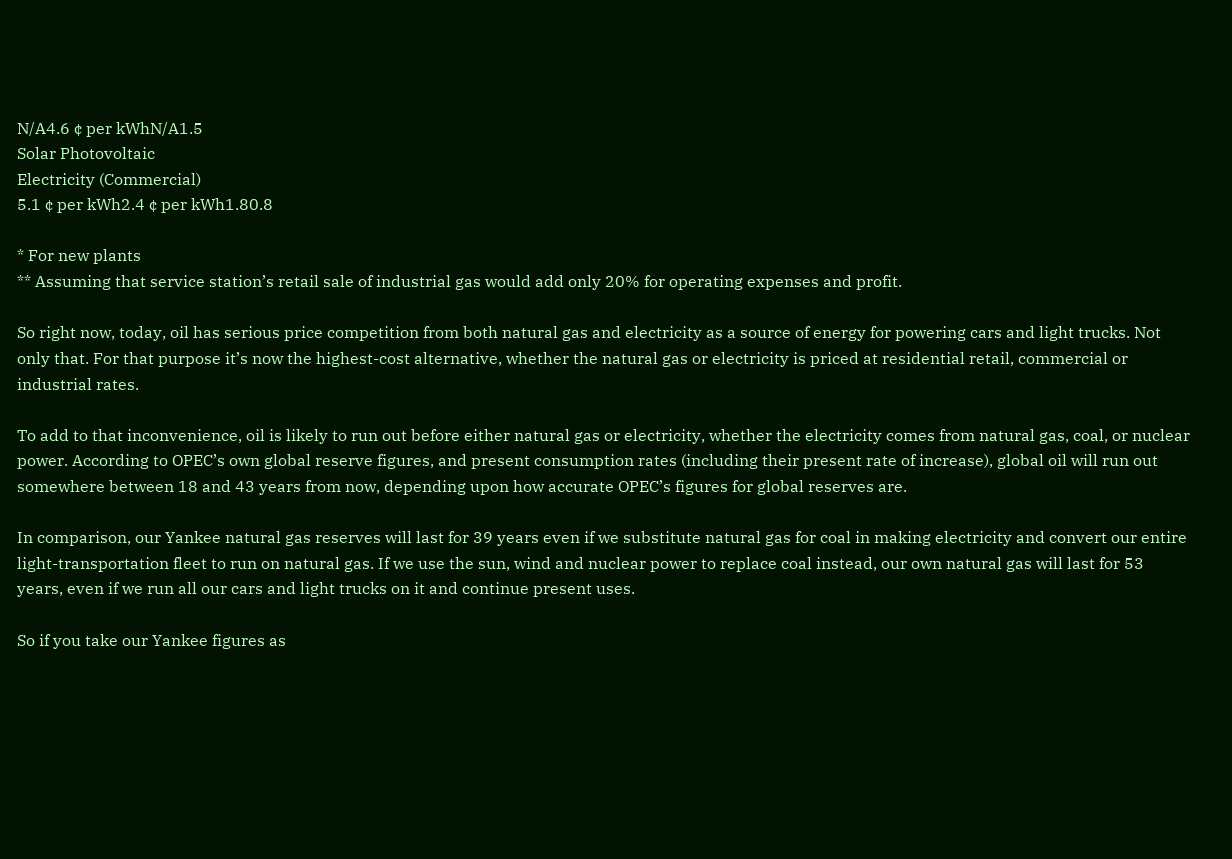N/A4.6 ¢ per kWhN/A1.5
Solar Photovoltaic
Electricity (Commercial)
5.1 ¢ per kWh2.4 ¢ per kWh1.80.8

* For new plants
** Assuming that service station’s retail sale of industrial gas would add only 20% for operating expenses and profit.

So right now, today, oil has serious price competition from both natural gas and electricity as a source of energy for powering cars and light trucks. Not only that. For that purpose it’s now the highest-cost alternative, whether the natural gas or electricity is priced at residential retail, commercial or industrial rates.

To add to that inconvenience, oil is likely to run out before either natural gas or electricity, whether the electricity comes from natural gas, coal, or nuclear power. According to OPEC’s own global reserve figures, and present consumption rates (including their present rate of increase), global oil will run out somewhere between 18 and 43 years from now, depending upon how accurate OPEC’s figures for global reserves are.

In comparison, our Yankee natural gas reserves will last for 39 years even if we substitute natural gas for coal in making electricity and convert our entire light-transportation fleet to run on natural gas. If we use the sun, wind and nuclear power to replace coal instead, our own natural gas will last for 53 years, even if we run all our cars and light trucks on it and continue present uses.

So if you take our Yankee figures as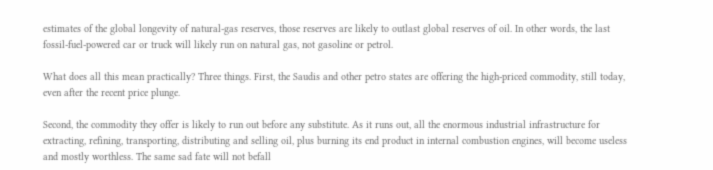estimates of the global longevity of natural-gas reserves, those reserves are likely to outlast global reserves of oil. In other words, the last fossil-fuel-powered car or truck will likely run on natural gas, not gasoline or petrol.

What does all this mean practically? Three things. First, the Saudis and other petro states are offering the high-priced commodity, still today, even after the recent price plunge.

Second, the commodity they offer is likely to run out before any substitute. As it runs out, all the enormous industrial infrastructure for extracting, refining, transporting, distributing and selling oil, plus burning its end product in internal combustion engines, will become useless and mostly worthless. The same sad fate will not befall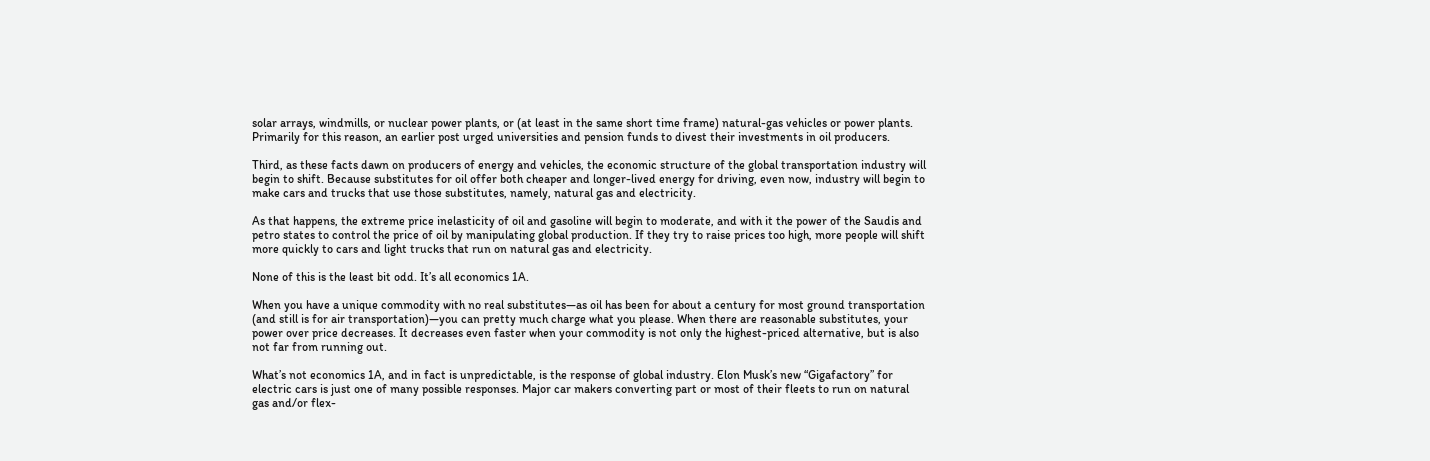solar arrays, windmills, or nuclear power plants, or (at least in the same short time frame) natural-gas vehicles or power plants. Primarily for this reason, an earlier post urged universities and pension funds to divest their investments in oil producers.

Third, as these facts dawn on producers of energy and vehicles, the economic structure of the global transportation industry will begin to shift. Because substitutes for oil offer both cheaper and longer-lived energy for driving, even now, industry will begin to make cars and trucks that use those substitutes, namely, natural gas and electricity.

As that happens, the extreme price inelasticity of oil and gasoline will begin to moderate, and with it the power of the Saudis and petro states to control the price of oil by manipulating global production. If they try to raise prices too high, more people will shift more quickly to cars and light trucks that run on natural gas and electricity.

None of this is the least bit odd. It’s all economics 1A.

When you have a unique commodity with no real substitutes—as oil has been for about a century for most ground transportation (and still is for air transportation)—you can pretty much charge what you please. When there are reasonable substitutes, your power over price decreases. It decreases even faster when your commodity is not only the highest-priced alternative, but is also not far from running out.

What’s not economics 1A, and in fact is unpredictable, is the response of global industry. Elon Musk’s new “Gigafactory” for electric cars is just one of many possible responses. Major car makers converting part or most of their fleets to run on natural gas and/or flex-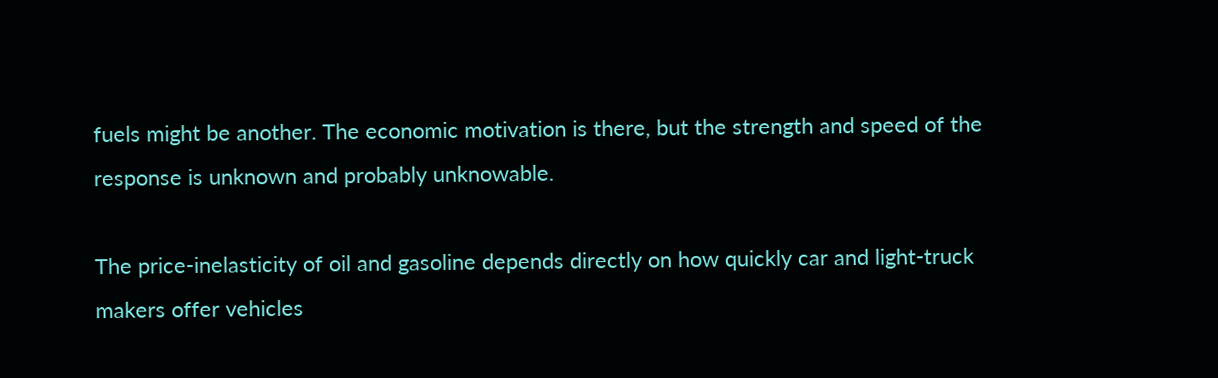fuels might be another. The economic motivation is there, but the strength and speed of the response is unknown and probably unknowable.

The price-inelasticity of oil and gasoline depends directly on how quickly car and light-truck makers offer vehicles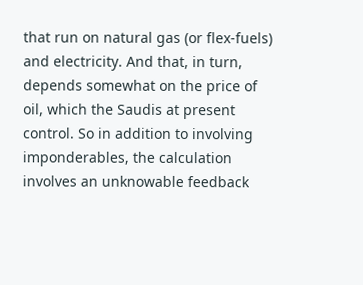that run on natural gas (or flex-fuels) and electricity. And that, in turn, depends somewhat on the price of oil, which the Saudis at present control. So in addition to involving imponderables, the calculation involves an unknowable feedback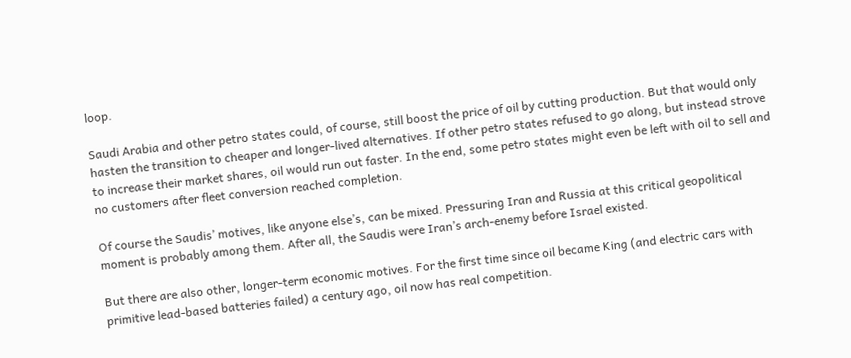loop.

Saudi Arabia and other petro states could, of course, still boost the price of oil by cutting production. But that would only hasten the transition to cheaper and longer-lived alternatives. If other petro states refused to go along, but instead strove to increase their market shares, oil would run out faster. In the end, some petro states might even be left with oil to sell and no customers after fleet conversion reached completion.

Of course the Saudis’ motives, like anyone else’s, can be mixed. Pressuring Iran and Russia at this critical geopolitical moment is probably among them. After all, the Saudis were Iran’s arch-enemy before Israel existed.

But there are also other, longer-term economic motives. For the first time since oil became King (and electric cars with primitive lead-based batteries failed) a century ago, oil now has real competition.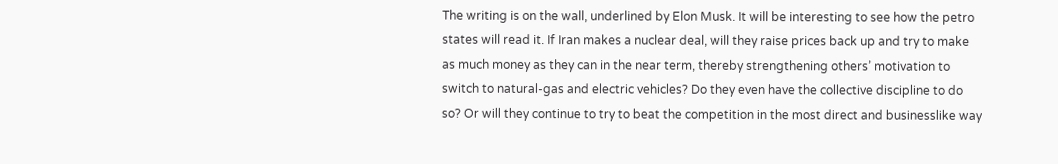The writing is on the wall, underlined by Elon Musk. It will be interesting to see how the petro states will read it. If Iran makes a nuclear deal, will they raise prices back up and try to make as much money as they can in the near term, thereby strengthening others’ motivation to switch to natural-gas and electric vehicles? Do they even have the collective discipline to do so? Or will they continue to try to beat the competition in the most direct and businesslike way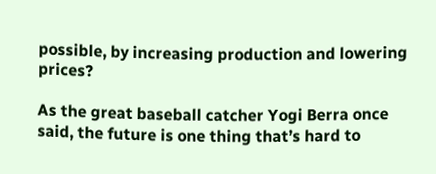possible, by increasing production and lowering prices?

As the great baseball catcher Yogi Berra once said, the future is one thing that’s hard to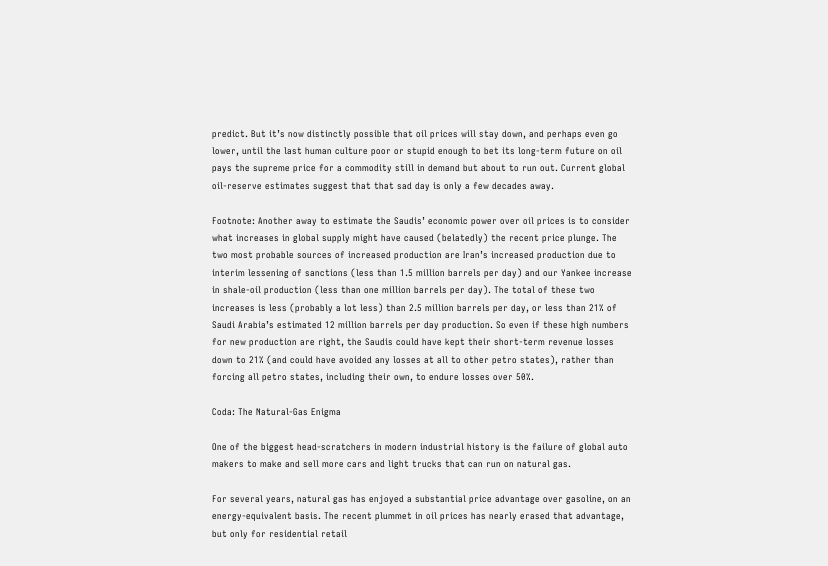predict. But it’s now distinctly possible that oil prices will stay down, and perhaps even go lower, until the last human culture poor or stupid enough to bet its long-term future on oil pays the supreme price for a commodity still in demand but about to run out. Current global oil-reserve estimates suggest that that sad day is only a few decades away.

Footnote: Another away to estimate the Saudis’ economic power over oil prices is to consider what increases in global supply might have caused (belatedly) the recent price plunge. The two most probable sources of increased production are Iran’s increased production due to interim lessening of sanctions (less than 1.5 million barrels per day) and our Yankee increase in shale-oil production (less than one million barrels per day). The total of these two increases is less (probably a lot less) than 2.5 million barrels per day, or less than 21% of Saudi Arabia’s estimated 12 million barrels per day production. So even if these high numbers for new production are right, the Saudis could have kept their short-term revenue losses down to 21% (and could have avoided any losses at all to other petro states), rather than forcing all petro states, including their own, to endure losses over 50%.

Coda: The Natural-Gas Enigma

One of the biggest head-scratchers in modern industrial history is the failure of global auto makers to make and sell more cars and light trucks that can run on natural gas.

For several years, natural gas has enjoyed a substantial price advantage over gasoline, on an energy-equivalent basis. The recent plummet in oil prices has nearly erased that advantage, but only for residential retail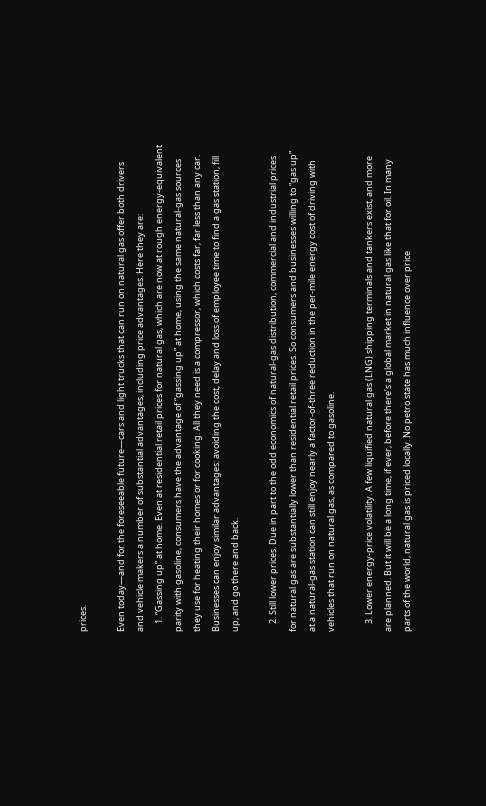prices.

Even today—and for the foreseeable future—cars and light trucks that can run on natural gas offer both drivers and vehicle makers a number of substantial advantages, including price advantages. Here they are:
    1. “Gassing up” at home. Even at residential retail prices for natural gas, which are now at rough energy-equivalent parity with gasoline, consumers have the advantage of “gassing up” at home, using the same natural-gas sources they use for heating their homes or for cooking. All they need is a compressor, which costs far, far less than any car. Businesses can enjoy similar advantages: avoiding the cost, delay and loss of employee time to find a gas station, fill up, and go there and back.

    2. Still lower prices. Due in part to the odd economics of natural-gas distribution, commercial and industrial prices for natural gas are substantially lower than residential retail prices. So consumers and businesses willing to “gas up” at a natural-gas station can still enjoy nearly a factor-of-three reduction in the per-mile energy cost of driving with vehicles that run on natural gas, as compared to gasoline.

    3. Lower energy-price volatility. A few liquified natural gas (LNG) shipping terminals and tankers exist, and more are planned. But it will be a long time, if ever, before there’s a global market in natural gas like that for oil. In many parts of the world, natural gas is priced locally. No petro state has much influence over price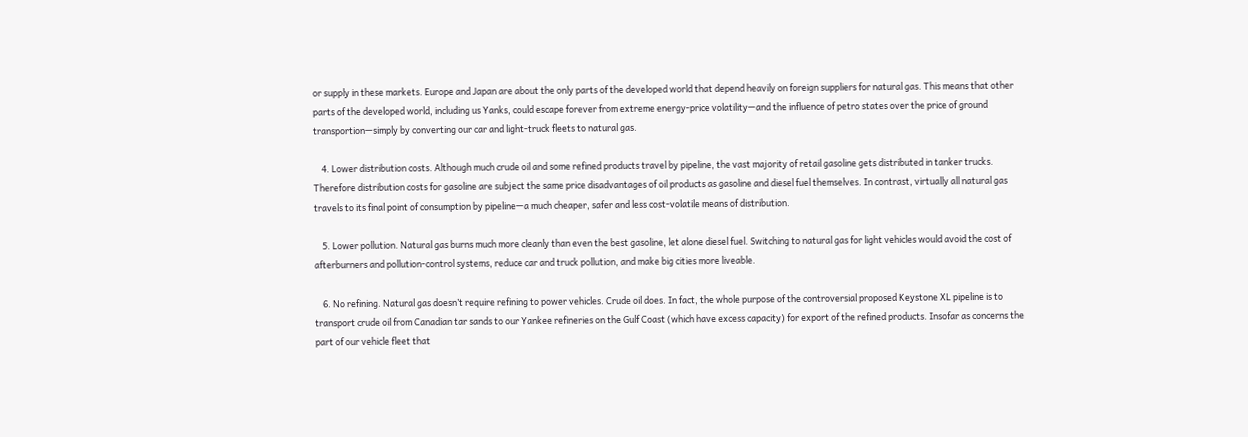or supply in these markets. Europe and Japan are about the only parts of the developed world that depend heavily on foreign suppliers for natural gas. This means that other parts of the developed world, including us Yanks, could escape forever from extreme energy-price volatility—and the influence of petro states over the price of ground transportion—simply by converting our car and light-truck fleets to natural gas.

    4. Lower distribution costs. Although much crude oil and some refined products travel by pipeline, the vast majority of retail gasoline gets distributed in tanker trucks. Therefore distribution costs for gasoline are subject the same price disadvantages of oil products as gasoline and diesel fuel themselves. In contrast, virtually all natural gas travels to its final point of consumption by pipeline—a much cheaper, safer and less cost-volatile means of distribution.

    5. Lower pollution. Natural gas burns much more cleanly than even the best gasoline, let alone diesel fuel. Switching to natural gas for light vehicles would avoid the cost of afterburners and pollution-control systems, reduce car and truck pollution, and make big cities more liveable.

    6. No refining. Natural gas doesn’t require refining to power vehicles. Crude oil does. In fact, the whole purpose of the controversial proposed Keystone XL pipeline is to transport crude oil from Canadian tar sands to our Yankee refineries on the Gulf Coast (which have excess capacity) for export of the refined products. Insofar as concerns the part of our vehicle fleet that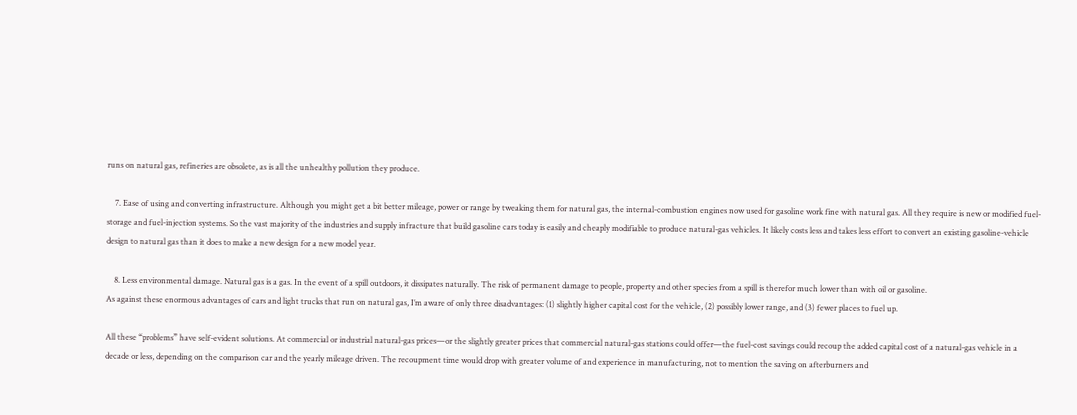runs on natural gas, refineries are obsolete, as is all the unhealthy pollution they produce.

    7. Ease of using and converting infrastructure. Although you might get a bit better mileage, power or range by tweaking them for natural gas, the internal-combustion engines now used for gasoline work fine with natural gas. All they require is new or modified fuel-storage and fuel-injection systems. So the vast majority of the industries and supply infracture that build gasoline cars today is easily and cheaply modifiable to produce natural-gas vehicles. It likely costs less and takes less effort to convert an existing gasoline-vehicle design to natural gas than it does to make a new design for a new model year.

    8. Less environmental damage. Natural gas is a gas. In the event of a spill outdoors, it dissipates naturally. The risk of permanent damage to people, property and other species from a spill is therefor much lower than with oil or gasoline.
As against these enormous advantages of cars and light trucks that run on natural gas, I’m aware of only three disadvantages: (1) slightly higher capital cost for the vehicle, (2) possibly lower range, and (3) fewer places to fuel up.

All these “problems” have self-evident solutions. At commercial or industrial natural-gas prices—or the slightly greater prices that commercial natural-gas stations could offer—the fuel-cost savings could recoup the added capital cost of a natural-gas vehicle in a decade or less, depending on the comparison car and the yearly mileage driven. The recoupment time would drop with greater volume of and experience in manufacturing, not to mention the saving on afterburners and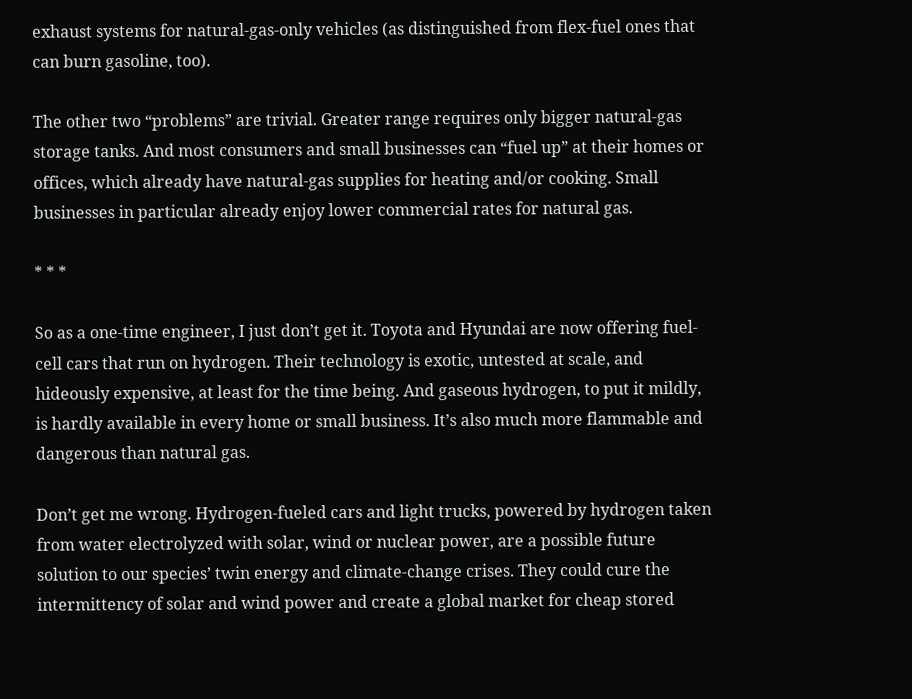exhaust systems for natural-gas-only vehicles (as distinguished from flex-fuel ones that can burn gasoline, too).

The other two “problems” are trivial. Greater range requires only bigger natural-gas storage tanks. And most consumers and small businesses can “fuel up” at their homes or offices, which already have natural-gas supplies for heating and/or cooking. Small businesses in particular already enjoy lower commercial rates for natural gas.

* * *

So as a one-time engineer, I just don’t get it. Toyota and Hyundai are now offering fuel-cell cars that run on hydrogen. Their technology is exotic, untested at scale, and hideously expensive, at least for the time being. And gaseous hydrogen, to put it mildly, is hardly available in every home or small business. It’s also much more flammable and dangerous than natural gas.

Don’t get me wrong. Hydrogen-fueled cars and light trucks, powered by hydrogen taken from water electrolyzed with solar, wind or nuclear power, are a possible future solution to our species’ twin energy and climate-change crises. They could cure the intermittency of solar and wind power and create a global market for cheap stored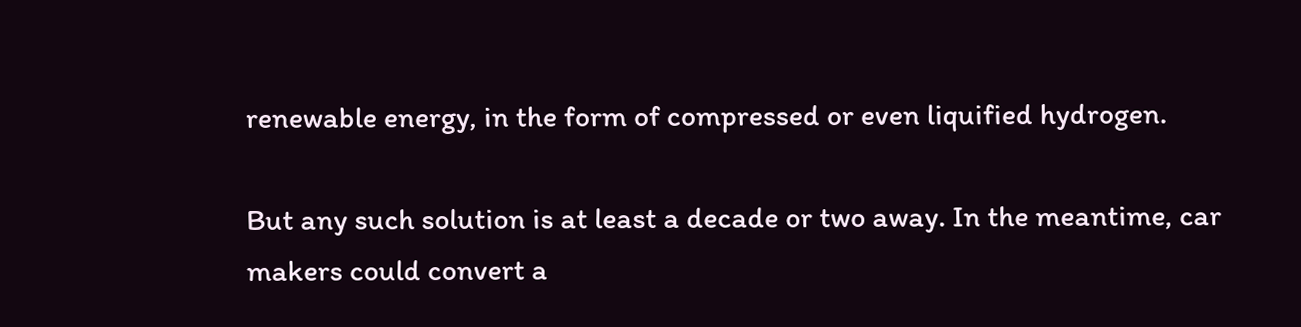renewable energy, in the form of compressed or even liquified hydrogen.

But any such solution is at least a decade or two away. In the meantime, car makers could convert a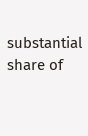substantial share of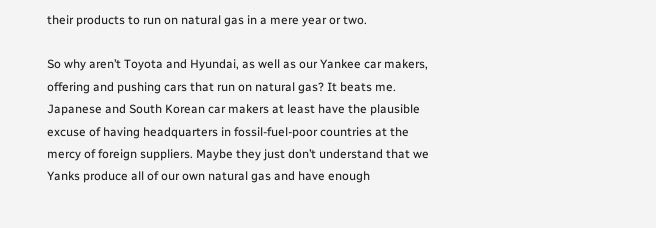their products to run on natural gas in a mere year or two.

So why aren’t Toyota and Hyundai, as well as our Yankee car makers, offering and pushing cars that run on natural gas? It beats me. Japanese and South Korean car makers at least have the plausible excuse of having headquarters in fossil-fuel-poor countries at the mercy of foreign suppliers. Maybe they just don’t understand that we Yanks produce all of our own natural gas and have enough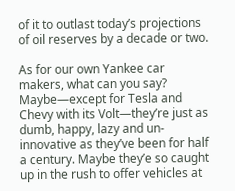of it to outlast today’s projections of oil reserves by a decade or two.

As for our own Yankee car makers, what can you say? Maybe—except for Tesla and Chevy with its Volt—they’re just as dumb, happy, lazy and un-innovative as they’ve been for half a century. Maybe they’e so caught up in the rush to offer vehicles at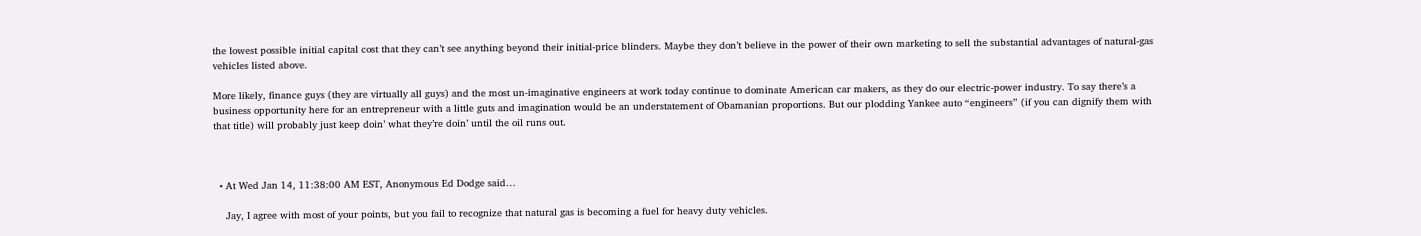the lowest possible initial capital cost that they can’t see anything beyond their initial-price blinders. Maybe they don’t believe in the power of their own marketing to sell the substantial advantages of natural-gas vehicles listed above.

More likely, finance guys (they are virtually all guys) and the most un-imaginative engineers at work today continue to dominate American car makers, as they do our electric-power industry. To say there’s a business opportunity here for an entrepreneur with a little guts and imagination would be an understatement of Obamanian proportions. But our plodding Yankee auto “engineers” (if you can dignify them with that title) will probably just keep doin’ what they’re doin’ until the oil runs out.



  • At Wed Jan 14, 11:38:00 AM EST, Anonymous Ed Dodge said…

    Jay, I agree with most of your points, but you fail to recognize that natural gas is becoming a fuel for heavy duty vehicles.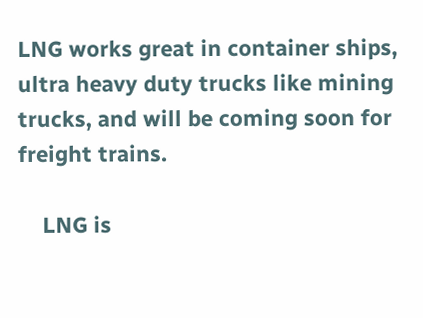LNG works great in container ships, ultra heavy duty trucks like mining trucks, and will be coming soon for freight trains.

    LNG is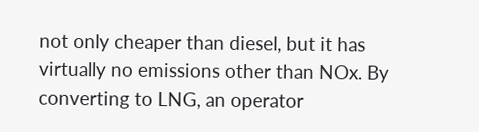not only cheaper than diesel, but it has virtually no emissions other than NOx. By converting to LNG, an operator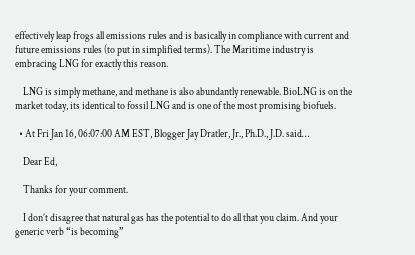effectively leap frogs all emissions rules and is basically in compliance with current and future emissions rules (to put in simplified terms). The Maritime industry is embracing LNG for exactly this reason.

    LNG is simply methane, and methane is also abundantly renewable. BioLNG is on the market today, its identical to fossil LNG and is one of the most promising biofuels.

  • At Fri Jan 16, 06:07:00 AM EST, Blogger Jay Dratler, Jr., Ph.D., J.D. said…

    Dear Ed,

    Thanks for your comment.

    I don’t disagree that natural gas has the potential to do all that you claim. And your generic verb “is becoming”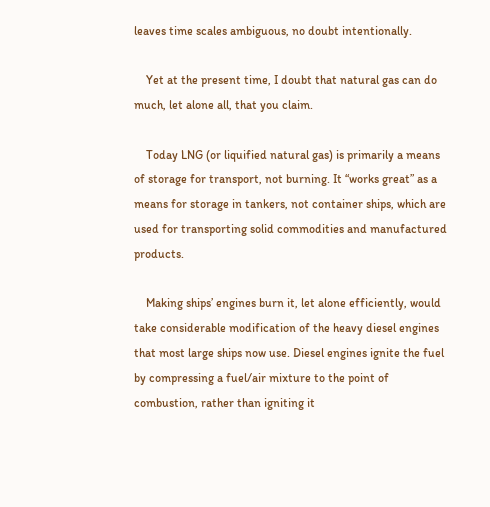leaves time scales ambiguous, no doubt intentionally.

    Yet at the present time, I doubt that natural gas can do much, let alone all, that you claim.

    Today LNG (or liquified natural gas) is primarily a means of storage for transport, not burning. It “works great” as a means for storage in tankers, not container ships, which are used for transporting solid commodities and manufactured products.

    Making ships’ engines burn it, let alone efficiently, would take considerable modification of the heavy diesel engines that most large ships now use. Diesel engines ignite the fuel by compressing a fuel/air mixture to the point of combustion, rather than igniting it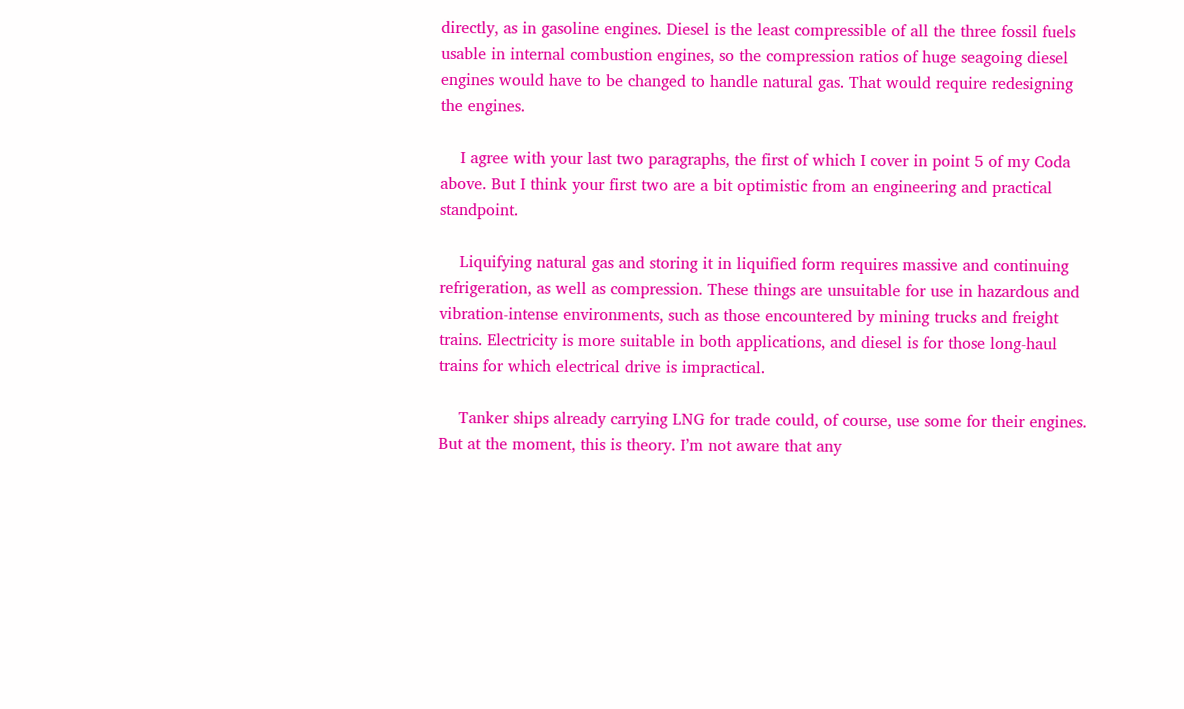directly, as in gasoline engines. Diesel is the least compressible of all the three fossil fuels usable in internal combustion engines, so the compression ratios of huge seagoing diesel engines would have to be changed to handle natural gas. That would require redesigning the engines.

    I agree with your last two paragraphs, the first of which I cover in point 5 of my Coda above. But I think your first two are a bit optimistic from an engineering and practical standpoint.

    Liquifying natural gas and storing it in liquified form requires massive and continuing refrigeration, as well as compression. These things are unsuitable for use in hazardous and vibration-intense environments, such as those encountered by mining trucks and freight trains. Electricity is more suitable in both applications, and diesel is for those long-haul trains for which electrical drive is impractical.

    Tanker ships already carrying LNG for trade could, of course, use some for their engines. But at the moment, this is theory. I’m not aware that any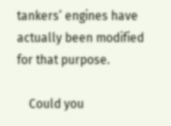tankers’ engines have actually been modified for that purpose.

    Could you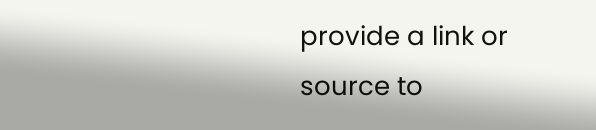provide a link or source to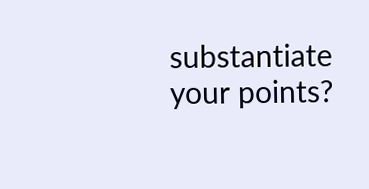substantiate your points?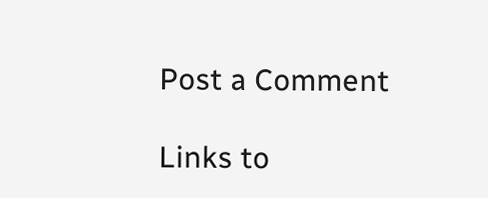Post a Comment

Links to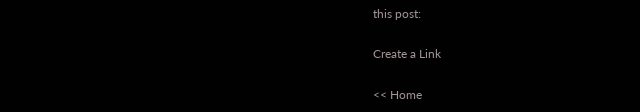this post:

Create a Link

<< Home